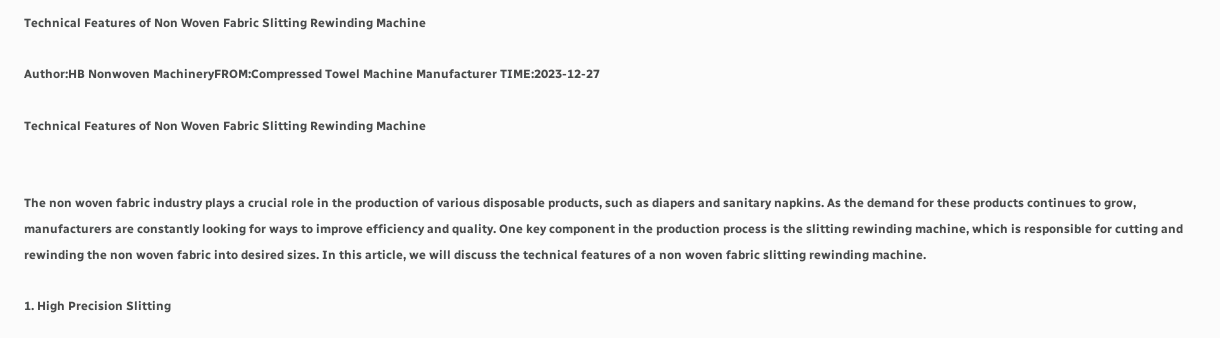Technical Features of Non Woven Fabric Slitting Rewinding Machine

Author:HB Nonwoven MachineryFROM:Compressed Towel Machine Manufacturer TIME:2023-12-27

Technical Features of Non Woven Fabric Slitting Rewinding Machine


The non woven fabric industry plays a crucial role in the production of various disposable products, such as diapers and sanitary napkins. As the demand for these products continues to grow, manufacturers are constantly looking for ways to improve efficiency and quality. One key component in the production process is the slitting rewinding machine, which is responsible for cutting and rewinding the non woven fabric into desired sizes. In this article, we will discuss the technical features of a non woven fabric slitting rewinding machine.

1. High Precision Slitting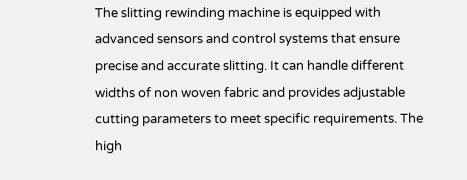The slitting rewinding machine is equipped with advanced sensors and control systems that ensure precise and accurate slitting. It can handle different widths of non woven fabric and provides adjustable cutting parameters to meet specific requirements. The high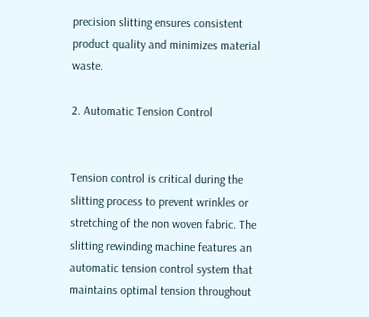precision slitting ensures consistent product quality and minimizes material waste.

2. Automatic Tension Control


Tension control is critical during the slitting process to prevent wrinkles or stretching of the non woven fabric. The slitting rewinding machine features an automatic tension control system that maintains optimal tension throughout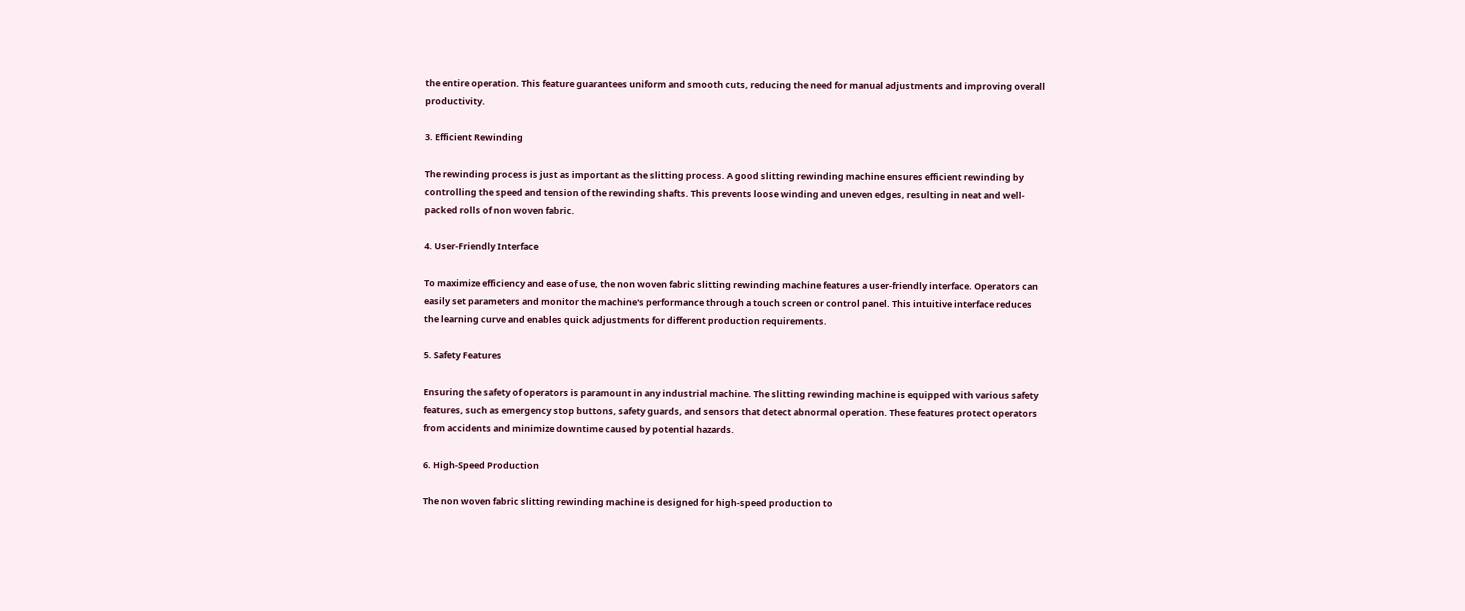the entire operation. This feature guarantees uniform and smooth cuts, reducing the need for manual adjustments and improving overall productivity.

3. Efficient Rewinding

The rewinding process is just as important as the slitting process. A good slitting rewinding machine ensures efficient rewinding by controlling the speed and tension of the rewinding shafts. This prevents loose winding and uneven edges, resulting in neat and well-packed rolls of non woven fabric.

4. User-Friendly Interface

To maximize efficiency and ease of use, the non woven fabric slitting rewinding machine features a user-friendly interface. Operators can easily set parameters and monitor the machine's performance through a touch screen or control panel. This intuitive interface reduces the learning curve and enables quick adjustments for different production requirements.

5. Safety Features

Ensuring the safety of operators is paramount in any industrial machine. The slitting rewinding machine is equipped with various safety features, such as emergency stop buttons, safety guards, and sensors that detect abnormal operation. These features protect operators from accidents and minimize downtime caused by potential hazards.

6. High-Speed Production

The non woven fabric slitting rewinding machine is designed for high-speed production to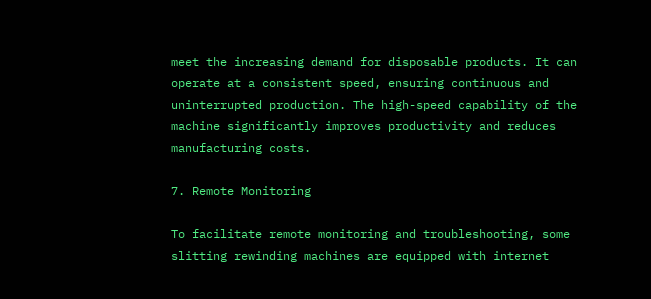meet the increasing demand for disposable products. It can operate at a consistent speed, ensuring continuous and uninterrupted production. The high-speed capability of the machine significantly improves productivity and reduces manufacturing costs.

7. Remote Monitoring

To facilitate remote monitoring and troubleshooting, some slitting rewinding machines are equipped with internet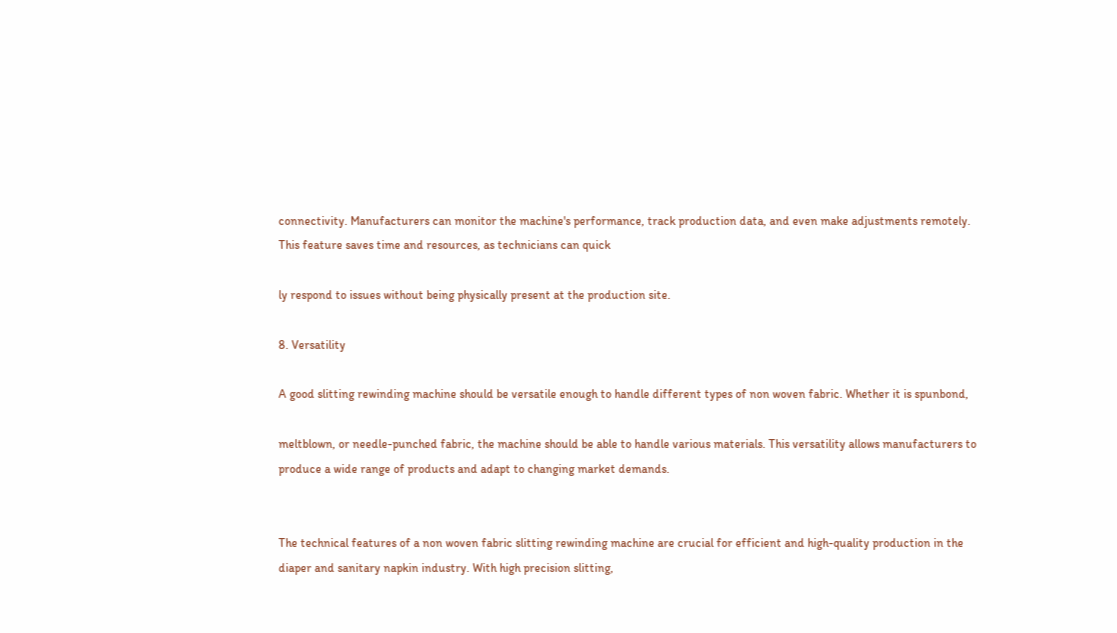connectivity. Manufacturers can monitor the machine's performance, track production data, and even make adjustments remotely. This feature saves time and resources, as technicians can quick

ly respond to issues without being physically present at the production site.

8. Versatility

A good slitting rewinding machine should be versatile enough to handle different types of non woven fabric. Whether it is spunbond,

meltblown, or needle-punched fabric, the machine should be able to handle various materials. This versatility allows manufacturers to produce a wide range of products and adapt to changing market demands.


The technical features of a non woven fabric slitting rewinding machine are crucial for efficient and high-quality production in the diaper and sanitary napkin industry. With high precision slitting,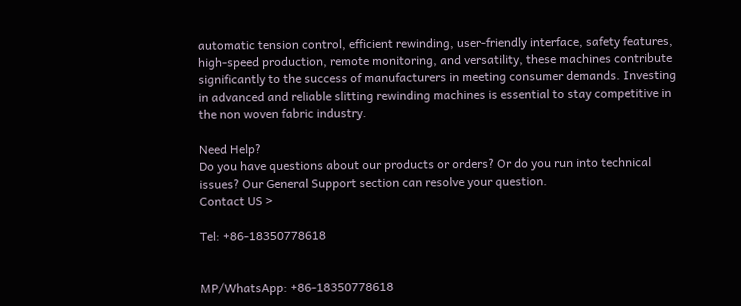automatic tension control, efficient rewinding, user-friendly interface, safety features, high-speed production, remote monitoring, and versatility, these machines contribute significantly to the success of manufacturers in meeting consumer demands. Investing in advanced and reliable slitting rewinding machines is essential to stay competitive in the non woven fabric industry.

Need Help?
Do you have questions about our products or orders? Or do you run into technical issues? Our General Support section can resolve your question.
Contact US >

Tel: +86-18350778618


MP/WhatsApp: +86-18350778618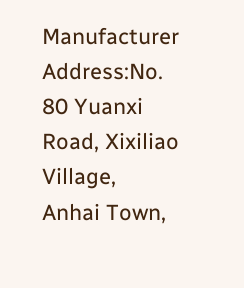Manufacturer Address:No. 80 Yuanxi Road, Xixiliao Village, Anhai Town,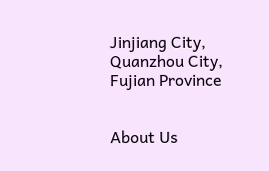Jinjiang City, Quanzhou City, Fujian Province


About Us